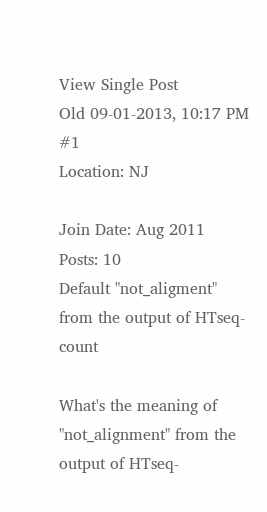View Single Post
Old 09-01-2013, 10:17 PM   #1
Location: NJ

Join Date: Aug 2011
Posts: 10
Default "not_aligment" from the output of HTseq-count

What's the meaning of "not_alignment" from the output of HTseq-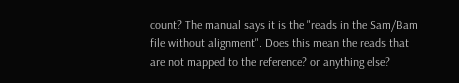count? The manual says it is the "reads in the Sam/Bam file without alignment". Does this mean the reads that are not mapped to the reference? or anything else?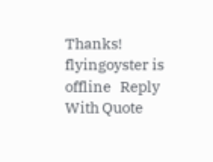Thanks!
flyingoyster is offline   Reply With Quote